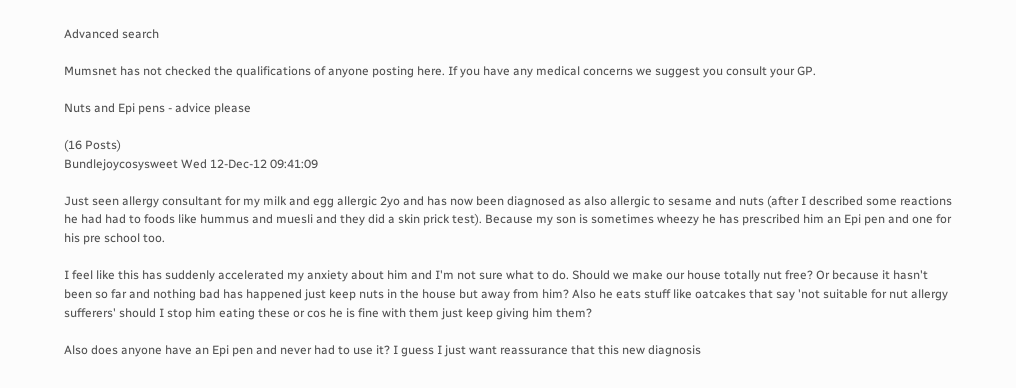Advanced search

Mumsnet has not checked the qualifications of anyone posting here. If you have any medical concerns we suggest you consult your GP.

Nuts and Epi pens - advice please

(16 Posts)
Bundlejoycosysweet Wed 12-Dec-12 09:41:09

Just seen allergy consultant for my milk and egg allergic 2yo and has now been diagnosed as also allergic to sesame and nuts (after I described some reactions he had had to foods like hummus and muesli and they did a skin prick test). Because my son is sometimes wheezy he has prescribed him an Epi pen and one for his pre school too.

I feel like this has suddenly accelerated my anxiety about him and I'm not sure what to do. Should we make our house totally nut free? Or because it hasn't been so far and nothing bad has happened just keep nuts in the house but away from him? Also he eats stuff like oatcakes that say 'not suitable for nut allergy sufferers' should I stop him eating these or cos he is fine with them just keep giving him them?

Also does anyone have an Epi pen and never had to use it? I guess I just want reassurance that this new diagnosis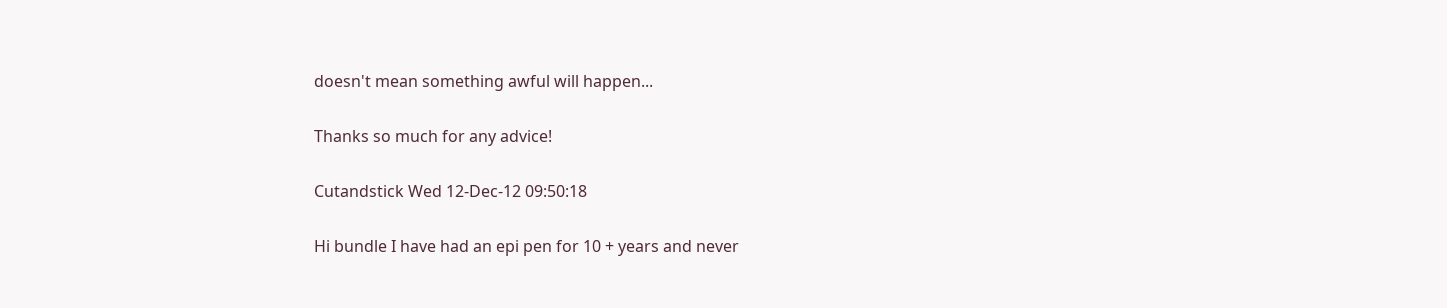doesn't mean something awful will happen...

Thanks so much for any advice!

Cutandstick Wed 12-Dec-12 09:50:18

Hi bundle I have had an epi pen for 10 + years and never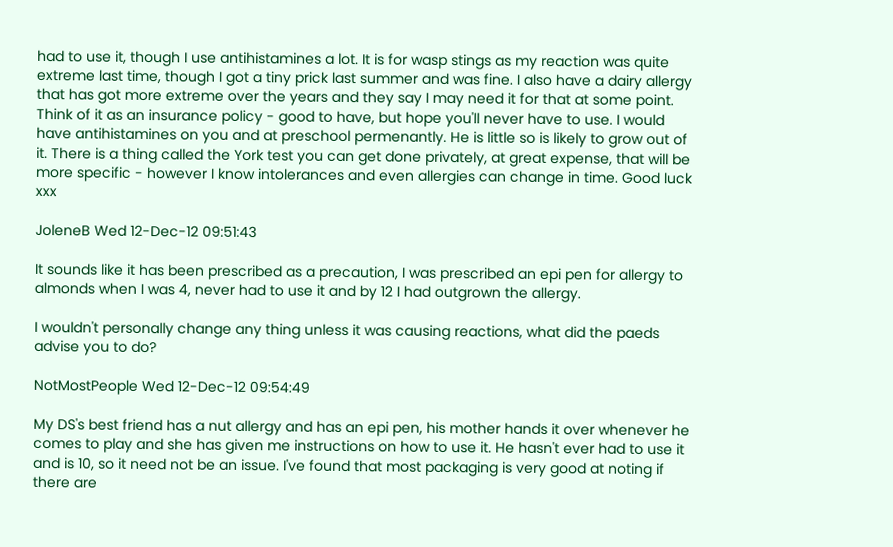had to use it, though I use antihistamines a lot. It is for wasp stings as my reaction was quite extreme last time, though I got a tiny prick last summer and was fine. I also have a dairy allergy that has got more extreme over the years and they say I may need it for that at some point. Think of it as an insurance policy - good to have, but hope you'll never have to use. I would have antihistamines on you and at preschool permenantly. He is little so is likely to grow out of it. There is a thing called the York test you can get done privately, at great expense, that will be more specific - however I know intolerances and even allergies can change in time. Good luck xxx

JoleneB Wed 12-Dec-12 09:51:43

It sounds like it has been prescribed as a precaution, I was prescribed an epi pen for allergy to almonds when I was 4, never had to use it and by 12 I had outgrown the allergy.

I wouldn't personally change any thing unless it was causing reactions, what did the paeds advise you to do?

NotMostPeople Wed 12-Dec-12 09:54:49

My DS's best friend has a nut allergy and has an epi pen, his mother hands it over whenever he comes to play and she has given me instructions on how to use it. He hasn't ever had to use it and is 10, so it need not be an issue. I've found that most packaging is very good at noting if there are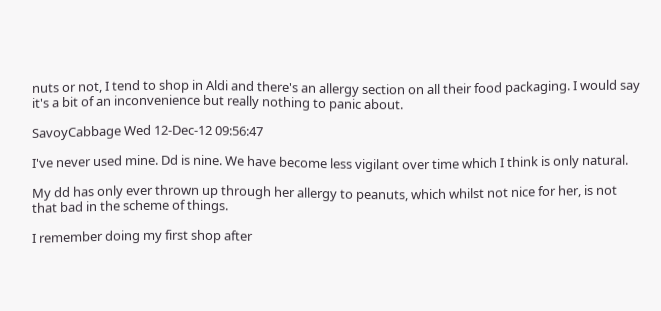nuts or not, I tend to shop in Aldi and there's an allergy section on all their food packaging. I would say it's a bit of an inconvenience but really nothing to panic about.

SavoyCabbage Wed 12-Dec-12 09:56:47

I've never used mine. Dd is nine. We have become less vigilant over time which I think is only natural.

My dd has only ever thrown up through her allergy to peanuts, which whilst not nice for her, is not that bad in the scheme of things.

I remember doing my first shop after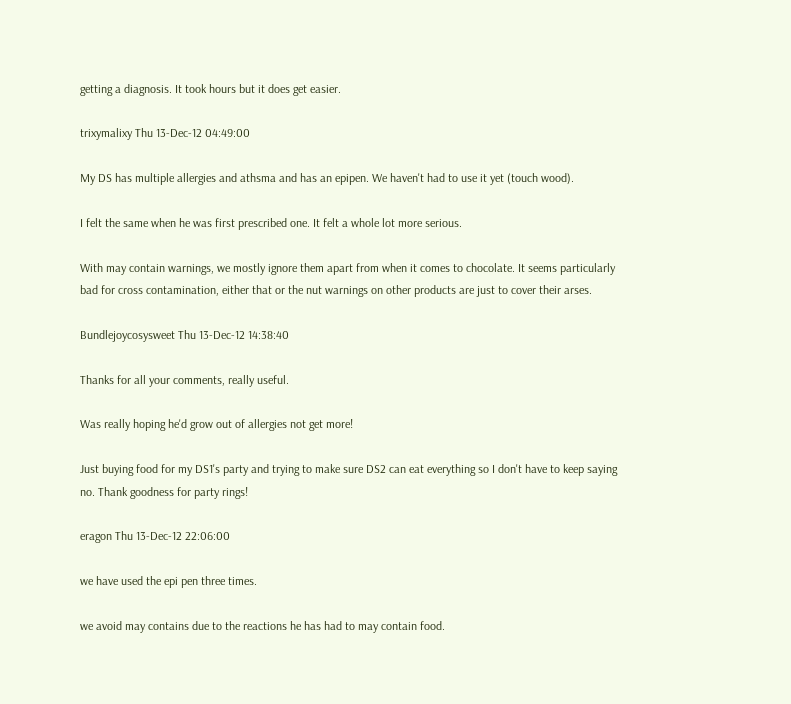getting a diagnosis. It took hours but it does get easier.

trixymalixy Thu 13-Dec-12 04:49:00

My DS has multiple allergies and athsma and has an epipen. We haven't had to use it yet (touch wood).

I felt the same when he was first prescribed one. It felt a whole lot more serious.

With may contain warnings, we mostly ignore them apart from when it comes to chocolate. It seems particularly bad for cross contamination, either that or the nut warnings on other products are just to cover their arses.

Bundlejoycosysweet Thu 13-Dec-12 14:38:40

Thanks for all your comments, really useful.

Was really hoping he'd grow out of allergies not get more!

Just buying food for my DS1's party and trying to make sure DS2 can eat everything so I don't have to keep saying no. Thank goodness for party rings!

eragon Thu 13-Dec-12 22:06:00

we have used the epi pen three times.

we avoid may contains due to the reactions he has had to may contain food.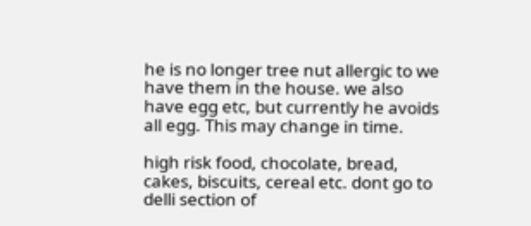he is no longer tree nut allergic to we have them in the house. we also have egg etc, but currently he avoids all egg. This may change in time.

high risk food, chocolate, bread, cakes, biscuits, cereal etc. dont go to delli section of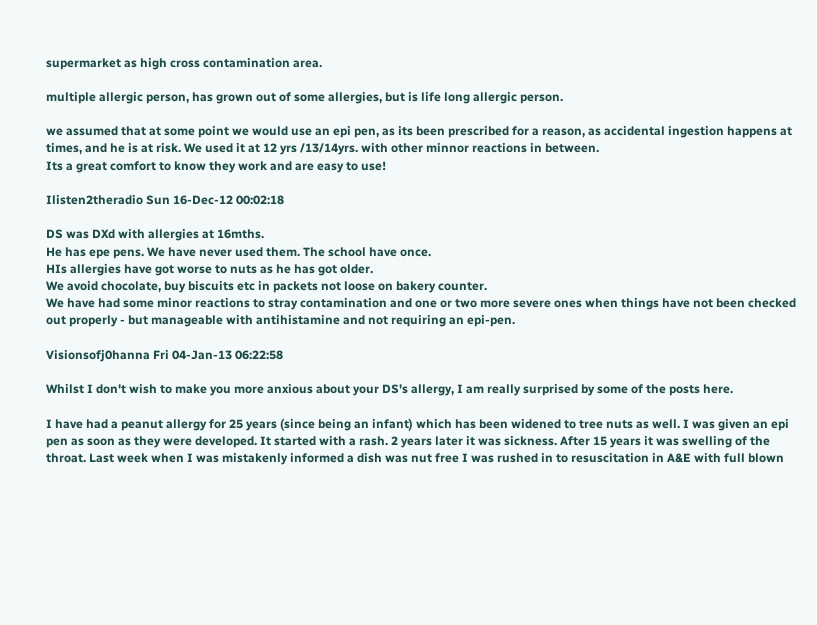supermarket as high cross contamination area.

multiple allergic person, has grown out of some allergies, but is life long allergic person.

we assumed that at some point we would use an epi pen, as its been prescribed for a reason, as accidental ingestion happens at times, and he is at risk. We used it at 12 yrs /13/14yrs. with other minnor reactions in between.
Its a great comfort to know they work and are easy to use!

Ilisten2theradio Sun 16-Dec-12 00:02:18

DS was DXd with allergies at 16mths.
He has epe pens. We have never used them. The school have once.
HIs allergies have got worse to nuts as he has got older.
We avoid chocolate, buy biscuits etc in packets not loose on bakery counter.
We have had some minor reactions to stray contamination and one or two more severe ones when things have not been checked out properly - but manageable with antihistamine and not requiring an epi-pen.

Visionsofj0hanna Fri 04-Jan-13 06:22:58

Whilst I don't wish to make you more anxious about your DS's allergy, I am really surprised by some of the posts here.

I have had a peanut allergy for 25 years (since being an infant) which has been widened to tree nuts as well. I was given an epi pen as soon as they were developed. It started with a rash. 2 years later it was sickness. After 15 years it was swelling of the throat. Last week when I was mistakenly informed a dish was nut free I was rushed in to resuscitation in A&E with full blown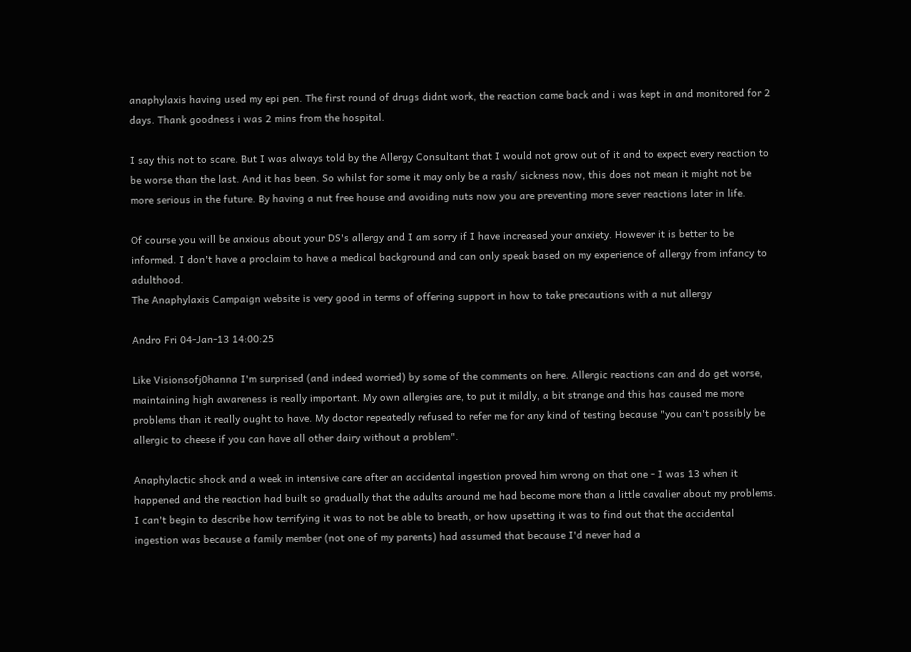anaphylaxis having used my epi pen. The first round of drugs didnt work, the reaction came back and i was kept in and monitored for 2 days. Thank goodness i was 2 mins from the hospital.

I say this not to scare. But I was always told by the Allergy Consultant that I would not grow out of it and to expect every reaction to be worse than the last. And it has been. So whilst for some it may only be a rash/ sickness now, this does not mean it might not be more serious in the future. By having a nut free house and avoiding nuts now you are preventing more sever reactions later in life.

Of course you will be anxious about your DS's allergy and I am sorry if I have increased your anxiety. However it is better to be informed. I don't have a proclaim to have a medical background and can only speak based on my experience of allergy from infancy to adulthood.
The Anaphylaxis Campaign website is very good in terms of offering support in how to take precautions with a nut allergy

Andro Fri 04-Jan-13 14:00:25

Like Visionsofj0hanna I'm surprised (and indeed worried) by some of the comments on here. Allergic reactions can and do get worse, maintaining high awareness is really important. My own allergies are, to put it mildly, a bit strange and this has caused me more problems than it really ought to have. My doctor repeatedly refused to refer me for any kind of testing because "you can't possibly be allergic to cheese if you can have all other dairy without a problem".

Anaphylactic shock and a week in intensive care after an accidental ingestion proved him wrong on that one - I was 13 when it happened and the reaction had built so gradually that the adults around me had become more than a little cavalier about my problems. I can't begin to describe how terrifying it was to not be able to breath, or how upsetting it was to find out that the accidental ingestion was because a family member (not one of my parents) had assumed that because I'd never had a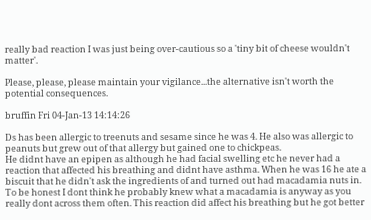really bad reaction I was just being over-cautious so a 'tiny bit of cheese wouldn't matter'.

Please, please, please maintain your vigilance...the alternative isn't worth the potential consequences.

bruffin Fri 04-Jan-13 14:14:26

Ds has been allergic to treenuts and sesame since he was 4. He also was allergic to peanuts but grew out of that allergy but gained one to chickpeas.
He didnt have an epipen as although he had facial swelling etc he never had a reaction that affected his breathing and didnt have asthma. When he was 16 he ate a biscuit that he didn't ask the ingredients of and turned out had macadamia nuts in. To be honest I dont think he probably knew what a macadamia is anyway as you really dont across them often. This reaction did affect his breathing but he got better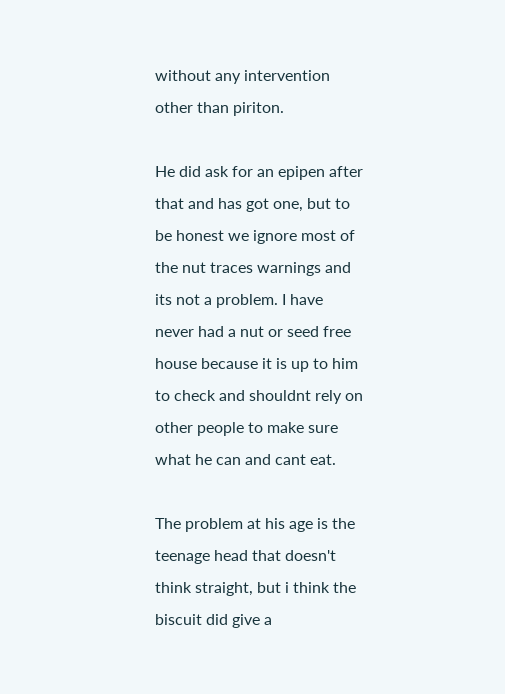without any intervention other than piriton.

He did ask for an epipen after that and has got one, but to be honest we ignore most of the nut traces warnings and its not a problem. I have never had a nut or seed free house because it is up to him to check and shouldnt rely on other people to make sure what he can and cant eat.

The problem at his age is the teenage head that doesn't think straight, but i think the biscuit did give a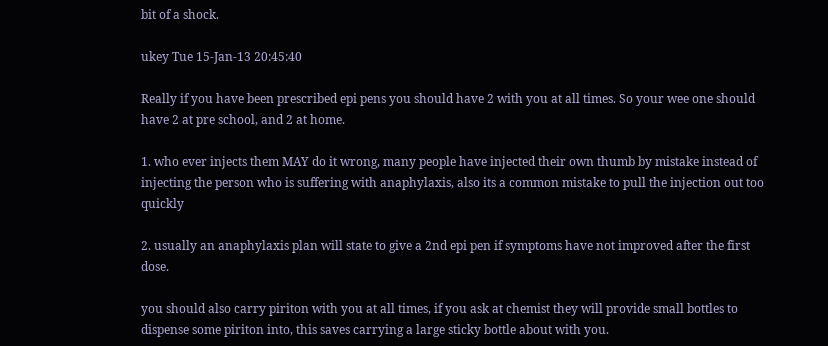bit of a shock.

ukey Tue 15-Jan-13 20:45:40

Really if you have been prescribed epi pens you should have 2 with you at all times. So your wee one should have 2 at pre school, and 2 at home.

1. who ever injects them MAY do it wrong, many people have injected their own thumb by mistake instead of injecting the person who is suffering with anaphylaxis, also its a common mistake to pull the injection out too quickly

2. usually an anaphylaxis plan will state to give a 2nd epi pen if symptoms have not improved after the first dose.

you should also carry piriton with you at all times, if you ask at chemist they will provide small bottles to dispense some piriton into, this saves carrying a large sticky bottle about with you.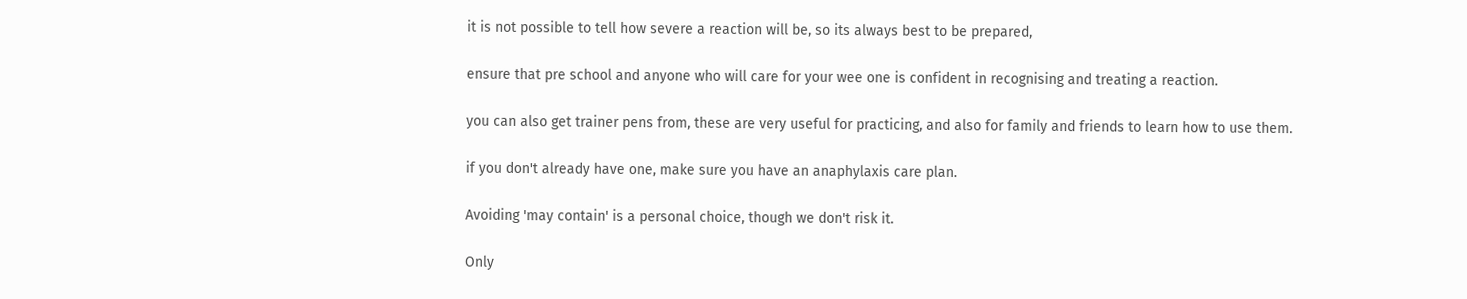it is not possible to tell how severe a reaction will be, so its always best to be prepared,

ensure that pre school and anyone who will care for your wee one is confident in recognising and treating a reaction.

you can also get trainer pens from, these are very useful for practicing, and also for family and friends to learn how to use them.

if you don't already have one, make sure you have an anaphylaxis care plan.

Avoiding 'may contain' is a personal choice, though we don't risk it.

Only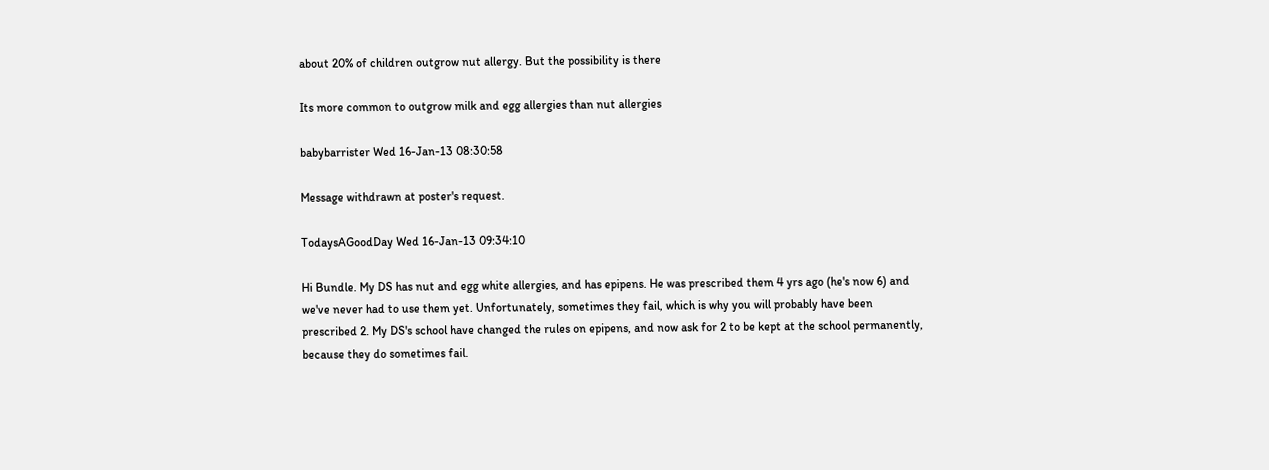about 20% of children outgrow nut allergy. But the possibility is there

Its more common to outgrow milk and egg allergies than nut allergies

babybarrister Wed 16-Jan-13 08:30:58

Message withdrawn at poster's request.

TodaysAGoodDay Wed 16-Jan-13 09:34:10

Hi Bundle. My DS has nut and egg white allergies, and has epipens. He was prescribed them 4 yrs ago (he's now 6) and we've never had to use them yet. Unfortunately, sometimes they fail, which is why you will probably have been prescribed 2. My DS's school have changed the rules on epipens, and now ask for 2 to be kept at the school permanently, because they do sometimes fail.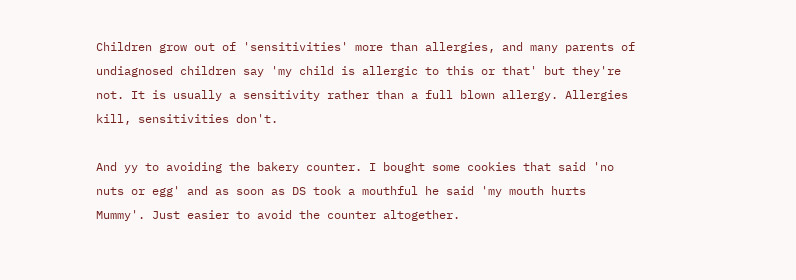Children grow out of 'sensitivities' more than allergies, and many parents of undiagnosed children say 'my child is allergic to this or that' but they're not. It is usually a sensitivity rather than a full blown allergy. Allergies kill, sensitivities don't.

And yy to avoiding the bakery counter. I bought some cookies that said 'no nuts or egg' and as soon as DS took a mouthful he said 'my mouth hurts Mummy'. Just easier to avoid the counter altogether.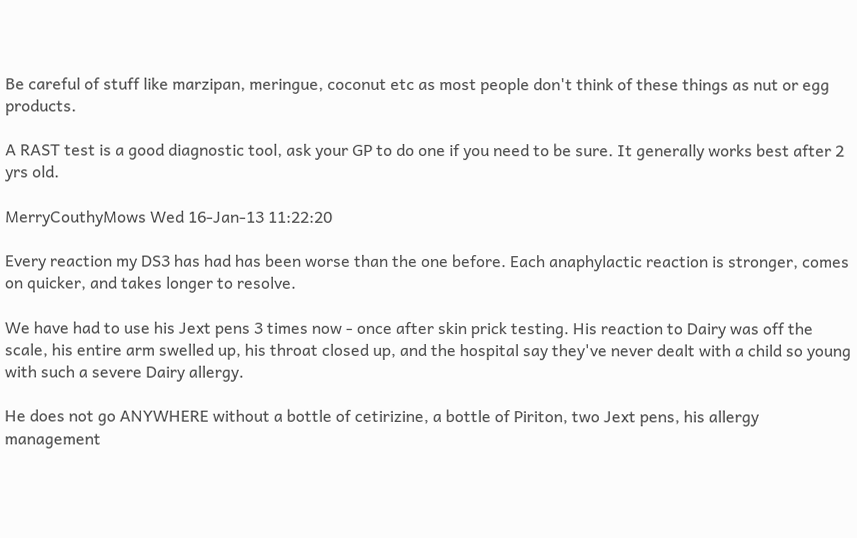Be careful of stuff like marzipan, meringue, coconut etc as most people don't think of these things as nut or egg products.

A RAST test is a good diagnostic tool, ask your GP to do one if you need to be sure. It generally works best after 2 yrs old.

MerryCouthyMows Wed 16-Jan-13 11:22:20

Every reaction my DS3 has had has been worse than the one before. Each anaphylactic reaction is stronger, comes on quicker, and takes longer to resolve.

We have had to use his Jext pens 3 times now - once after skin prick testing. His reaction to Dairy was off the scale, his entire arm swelled up, his throat closed up, and the hospital say they've never dealt with a child so young with such a severe Dairy allergy.

He does not go ANYWHERE without a bottle of cetirizine, a bottle of Piriton, two Jext pens, his allergy management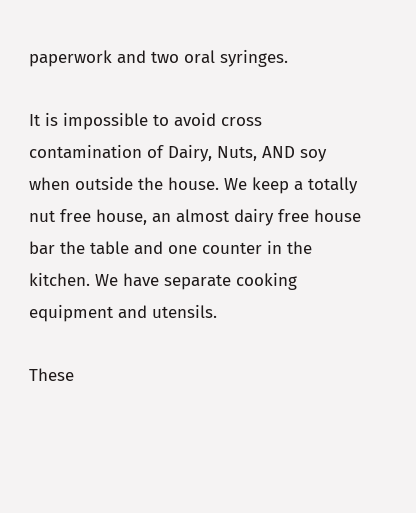paperwork and two oral syringes.

It is impossible to avoid cross contamination of Dairy, Nuts, AND soy when outside the house. We keep a totally nut free house, an almost dairy free house bar the table and one counter in the kitchen. We have separate cooking equipment and utensils.

These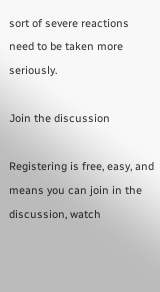sort of severe reactions need to be taken more seriously.

Join the discussion

Registering is free, easy, and means you can join in the discussion, watch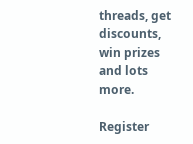threads, get discounts, win prizes and lots more.

Register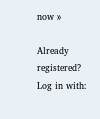now »

Already registered? Log in with: